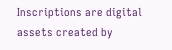Inscriptions are digital assets created by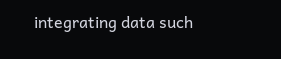integrating data such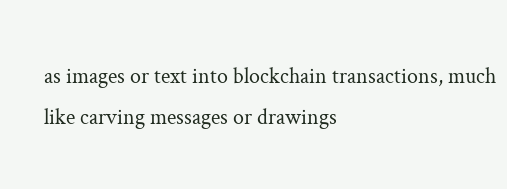as images or text into blockchain transactions, much like carving messages or drawings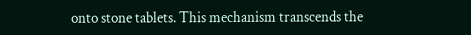onto stone tablets. This mechanism transcends the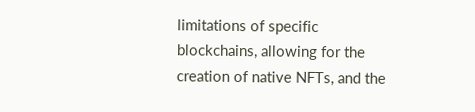limitations of specific blockchains, allowing for the creation of native NFTs, and the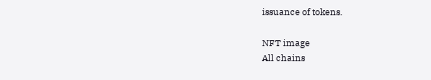issuance of tokens.

NFT image
All chains